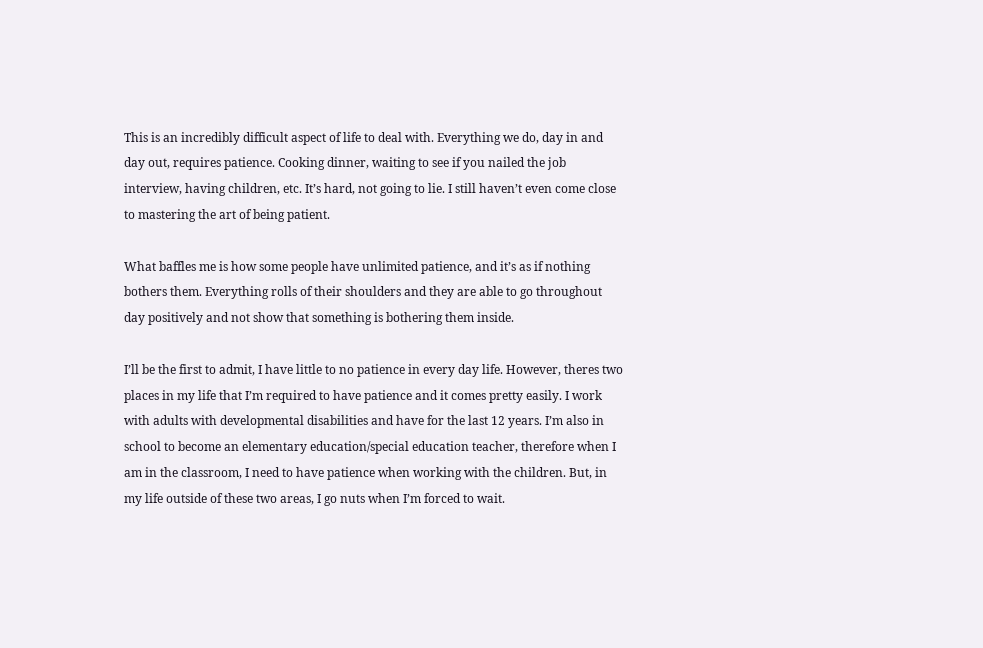This is an incredibly difficult aspect of life to deal with. Everything we do, day in and day out, requires patience. Cooking dinner, waiting to see if you nailed the job interview, having children, etc. It’s hard, not going to lie. I still haven’t even come close to mastering the art of being patient.

What baffles me is how some people have unlimited patience, and it’s as if nothing bothers them. Everything rolls of their shoulders and they are able to go throughout day positively and not show that something is bothering them inside.

I’ll be the first to admit, I have little to no patience in every day life. However, theres two places in my life that I’m required to have patience and it comes pretty easily. I work with adults with developmental disabilities and have for the last 12 years. I’m also in school to become an elementary education/special education teacher, therefore when I am in the classroom, I need to have patience when working with the children. But, in my life outside of these two areas, I go nuts when I’m forced to wait.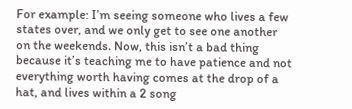For example: I’m seeing someone who lives a few states over, and we only get to see one another on the weekends. Now, this isn’t a bad thing because it’s teaching me to have patience and not everything worth having comes at the drop of a hat, and lives within a 2 song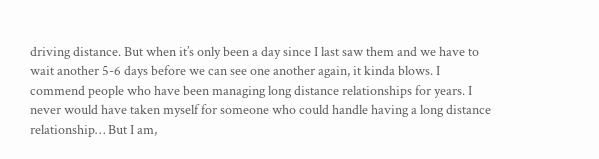driving distance. But when it’s only been a day since I last saw them and we have to wait another 5-6 days before we can see one another again, it kinda blows. I commend people who have been managing long distance relationships for years. I never would have taken myself for someone who could handle having a long distance relationship… But I am,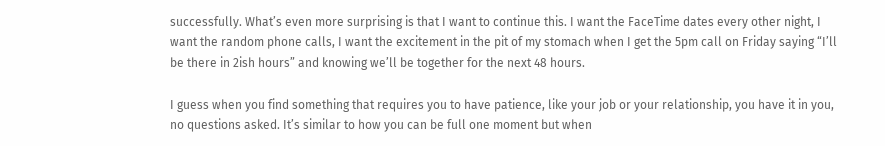successfully. What’s even more surprising is that I want to continue this. I want the FaceTime dates every other night, I want the random phone calls, I want the excitement in the pit of my stomach when I get the 5pm call on Friday saying “I’ll be there in 2ish hours” and knowing we’ll be together for the next 48 hours.

I guess when you find something that requires you to have patience, like your job or your relationship, you have it in you, no questions asked. It’s similar to how you can be full one moment but when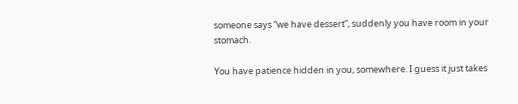someone says “we have dessert”, suddenly you have room in your stomach.

You have patience hidden in you, somewhere. I guess it just takes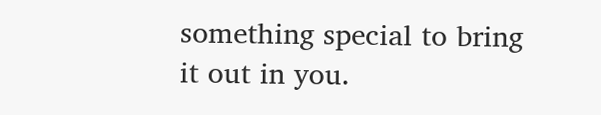something special to bring it out in you.